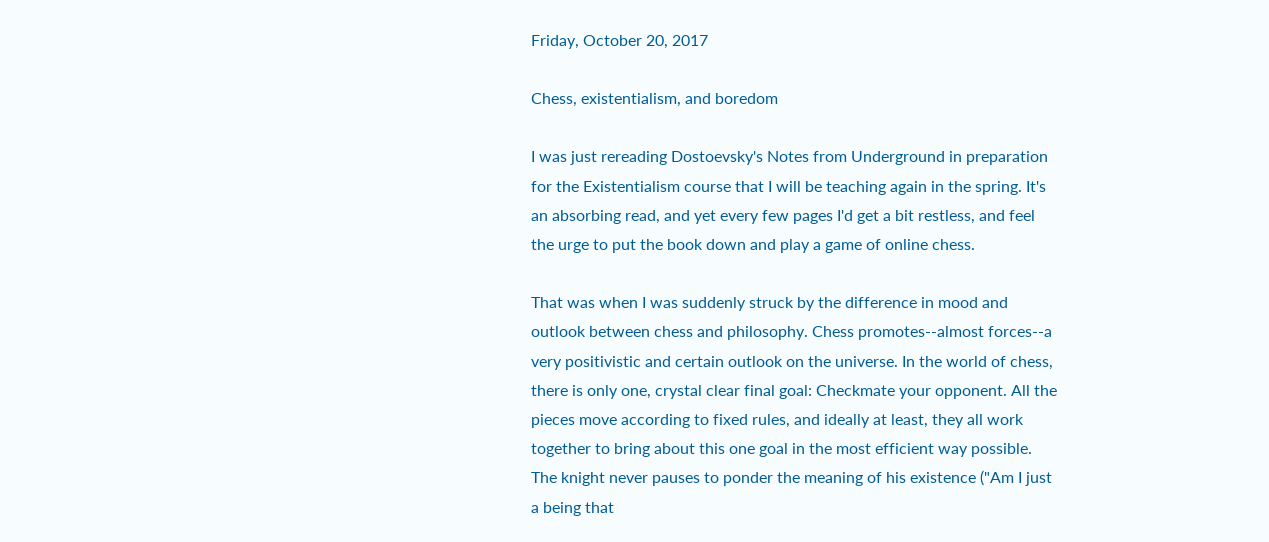Friday, October 20, 2017

Chess, existentialism, and boredom

I was just rereading Dostoevsky's Notes from Underground in preparation for the Existentialism course that I will be teaching again in the spring. It's an absorbing read, and yet every few pages I'd get a bit restless, and feel the urge to put the book down and play a game of online chess.

That was when I was suddenly struck by the difference in mood and outlook between chess and philosophy. Chess promotes--almost forces--a very positivistic and certain outlook on the universe. In the world of chess, there is only one, crystal clear final goal: Checkmate your opponent. All the pieces move according to fixed rules, and ideally at least, they all work together to bring about this one goal in the most efficient way possible. The knight never pauses to ponder the meaning of his existence ("Am I just a being that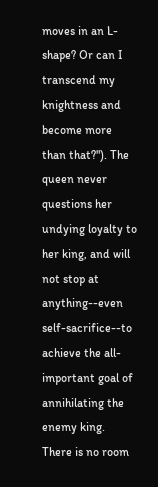moves in an L-shape? Or can I transcend my knightness and become more than that?"). The queen never questions her undying loyalty to her king, and will not stop at anything--even self-sacrifice--to achieve the all-important goal of annihilating the enemy king. There is no room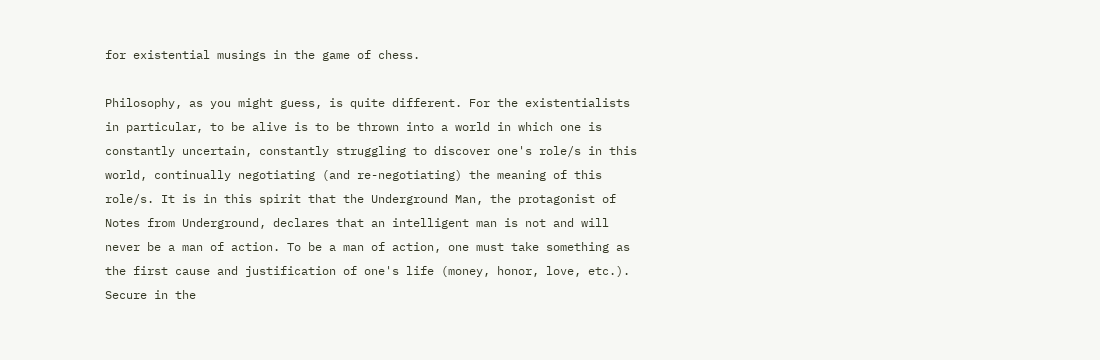for existential musings in the game of chess.

Philosophy, as you might guess, is quite different. For the existentialists in particular, to be alive is to be thrown into a world in which one is constantly uncertain, constantly struggling to discover one's role/s in this world, continually negotiating (and re-negotiating) the meaning of this role/s. It is in this spirit that the Underground Man, the protagonist of Notes from Underground, declares that an intelligent man is not and will never be a man of action. To be a man of action, one must take something as the first cause and justification of one's life (money, honor, love, etc.). Secure in the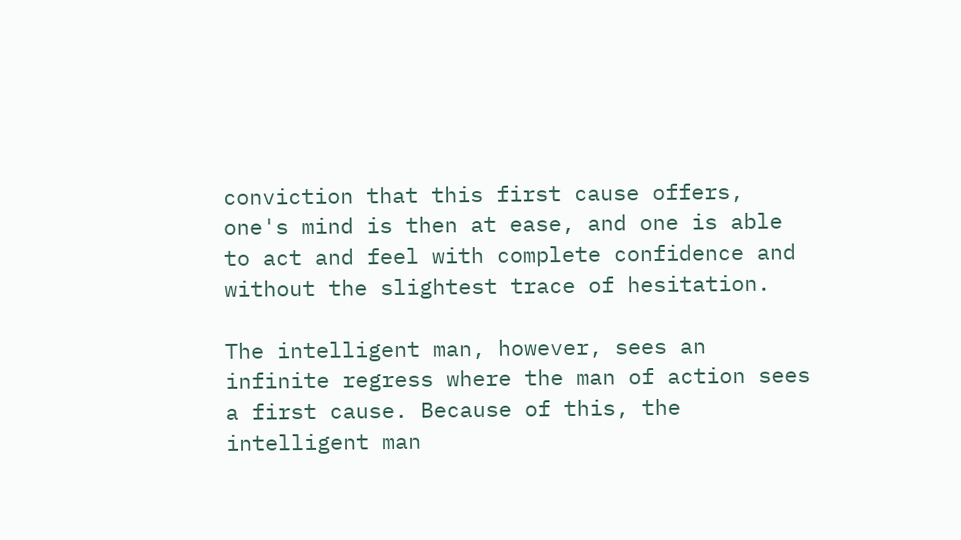conviction that this first cause offers, one's mind is then at ease, and one is able to act and feel with complete confidence and without the slightest trace of hesitation.

The intelligent man, however, sees an infinite regress where the man of action sees a first cause. Because of this, the intelligent man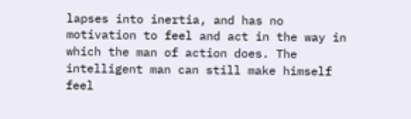lapses into inertia, and has no motivation to feel and act in the way in which the man of action does. The intelligent man can still make himself feel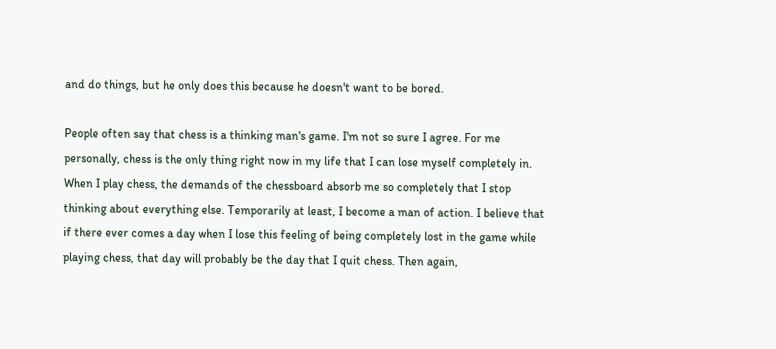and do things, but he only does this because he doesn't want to be bored.

People often say that chess is a thinking man's game. I'm not so sure I agree. For me personally, chess is the only thing right now in my life that I can lose myself completely in. When I play chess, the demands of the chessboard absorb me so completely that I stop thinking about everything else. Temporarily at least, I become a man of action. I believe that if there ever comes a day when I lose this feeling of being completely lost in the game while playing chess, that day will probably be the day that I quit chess. Then again,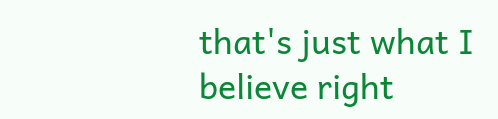that's just what I believe right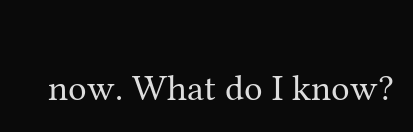now. What do I know?